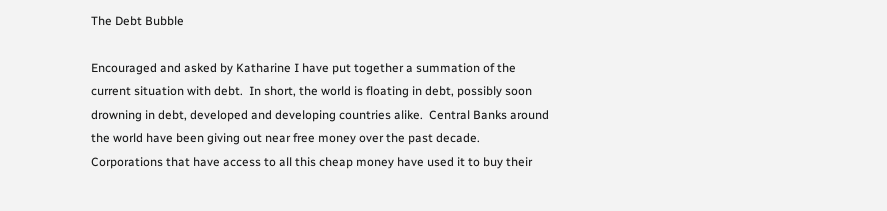The Debt Bubble

Encouraged and asked by Katharine I have put together a summation of the current situation with debt.  In short, the world is floating in debt, possibly soon drowning in debt, developed and developing countries alike.  Central Banks around the world have been giving out near free money over the past decade.  Corporations that have access to all this cheap money have used it to buy their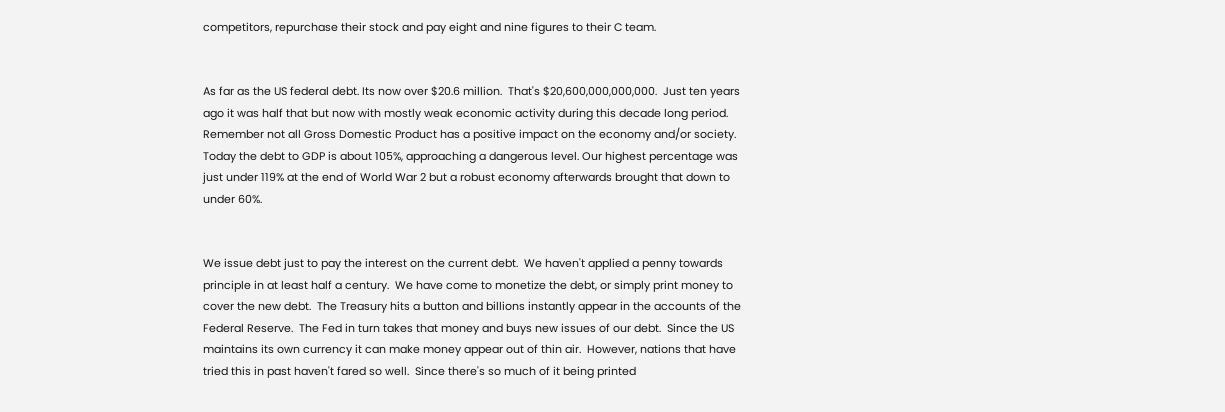competitors, repurchase their stock and pay eight and nine figures to their C team.


As far as the US federal debt. Its now over $20.6 million.  That's $20,600,000,000,000.  Just ten years ago it was half that but now with mostly weak economic activity during this decade long period.  Remember not all Gross Domestic Product has a positive impact on the economy and/or society.  Today the debt to GDP is about 105%, approaching a dangerous level. Our highest percentage was just under 119% at the end of World War 2 but a robust economy afterwards brought that down to under 60%.


We issue debt just to pay the interest on the current debt.  We haven't applied a penny towards principle in at least half a century.  We have come to monetize the debt, or simply print money to cover the new debt.  The Treasury hits a button and billions instantly appear in the accounts of the Federal Reserve.  The Fed in turn takes that money and buys new issues of our debt.  Since the US maintains its own currency it can make money appear out of thin air.  However, nations that have tried this in past haven't fared so well.  Since there's so much of it being printed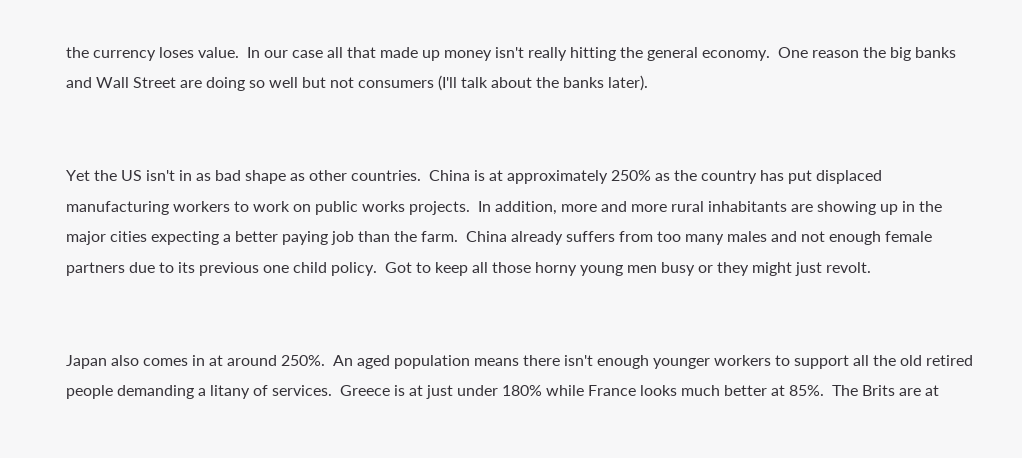the currency loses value.  In our case all that made up money isn't really hitting the general economy.  One reason the big banks and Wall Street are doing so well but not consumers (I'll talk about the banks later).


Yet the US isn't in as bad shape as other countries.  China is at approximately 250% as the country has put displaced manufacturing workers to work on public works projects.  In addition, more and more rural inhabitants are showing up in the major cities expecting a better paying job than the farm.  China already suffers from too many males and not enough female partners due to its previous one child policy.  Got to keep all those horny young men busy or they might just revolt.


Japan also comes in at around 250%.  An aged population means there isn't enough younger workers to support all the old retired people demanding a litany of services.  Greece is at just under 180% while France looks much better at 85%.  The Brits are at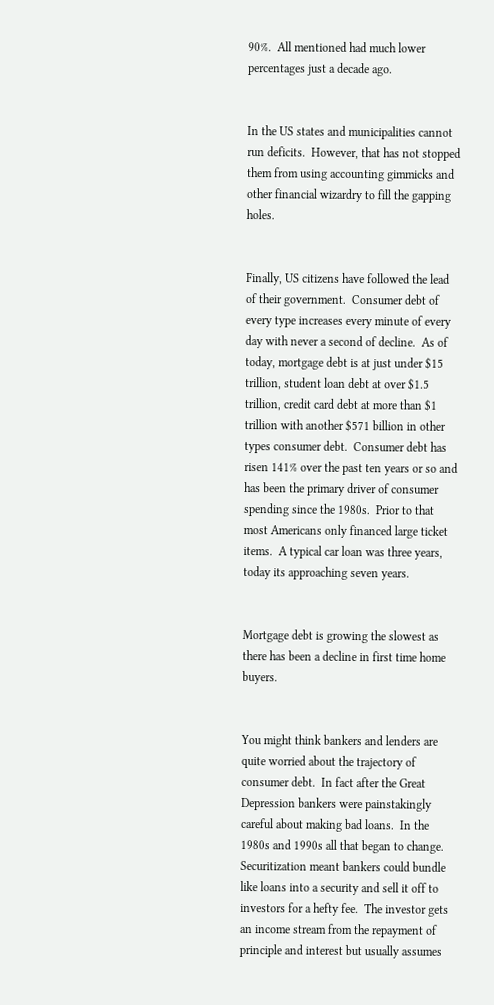90%.  All mentioned had much lower percentages just a decade ago.


In the US states and municipalities cannot run deficits.  However, that has not stopped them from using accounting gimmicks and other financial wizardry to fill the gapping holes.


Finally, US citizens have followed the lead of their government.  Consumer debt of every type increases every minute of every day with never a second of decline.  As of today, mortgage debt is at just under $15 trillion, student loan debt at over $1.5 trillion, credit card debt at more than $1 trillion with another $571 billion in other types consumer debt.  Consumer debt has risen 141% over the past ten years or so and has been the primary driver of consumer spending since the 1980s.  Prior to that most Americans only financed large ticket items.  A typical car loan was three years, today its approaching seven years.


Mortgage debt is growing the slowest as there has been a decline in first time home buyers.


You might think bankers and lenders are quite worried about the trajectory of consumer debt.  In fact after the Great Depression bankers were painstakingly careful about making bad loans.  In the 1980s and 1990s all that began to change.  Securitization meant bankers could bundle like loans into a security and sell it off to investors for a hefty fee.  The investor gets an income stream from the repayment of principle and interest but usually assumes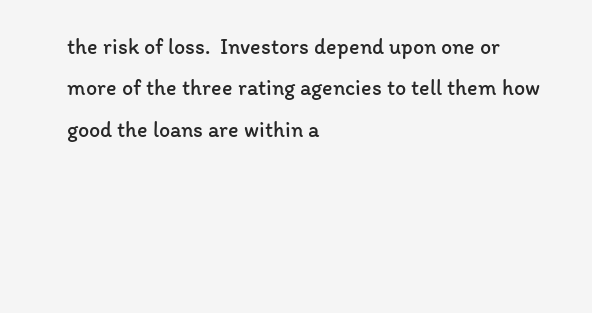the risk of loss.  Investors depend upon one or more of the three rating agencies to tell them how good the loans are within a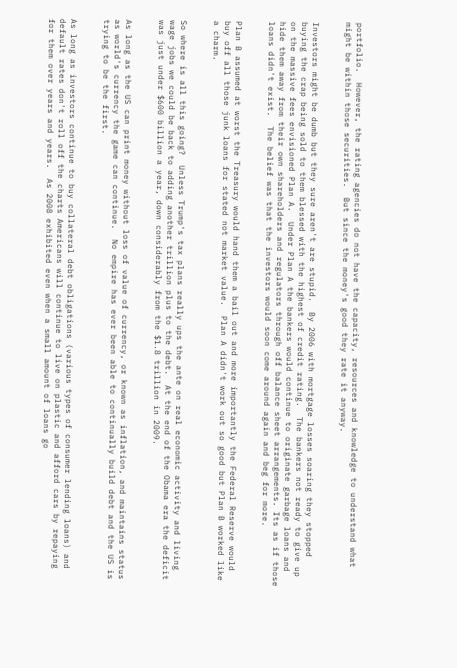portfolio.  However, the rating agencies do not have the capacity, resources and knowledge to understand what might be within those securities.  But since the money's good they rate it anyway.


Investors might be dumb but they sure aren't are stupid.  By 2006 with mortgage losses soaring they stopped buying the crap being sold to them blessed with the highest of credit rating.  The bankers not ready to give up on the massive fees envisioned Plan A.  Under Plan A the bankers would continue to originate garbage loans and hide them away from their own shareholders and regulators through off balance sheet arrangements. Its as if those loans didn't exist.  The belief was that the investors would soon come around again and beg for more.


Plan B assumed at worst the Treasury would hand them a bail out and more importantly the Federal Reserve would buy off all those junk loans for stated not market value.  Plan A didn't work out so good but Plan B worked like a charm.


So where is all this going?  Unless Trump's tax plans really ups the ante on real economic activity and living wage jobs we could be back to adding another trillion plus to the debt.  At the end of the Obama era the deficit was just under $600 billion a year, down considerably from the $1.8 trillion in 2009.


As long as the US can print money without loss of value of currency, or known as inflation, and maintains status as world's currency the game can continue.  No empire has ever been able to continually build debt and the US is trying to be the first.


As long as investors continue to buy collateral debt obligations (various types of consumer lending loans) and default rates don't roll off the charts Americans will continue to live on plastic and afford cars by repaying for them over years and years.  As 2008 exhibited even when a small amount of loans go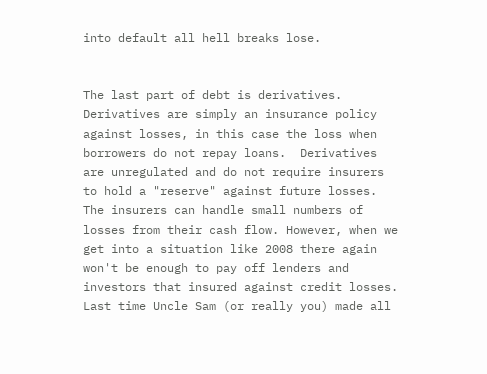into default all hell breaks lose.


The last part of debt is derivatives.  Derivatives are simply an insurance policy against losses, in this case the loss when borrowers do not repay loans.  Derivatives are unregulated and do not require insurers to hold a "reserve" against future losses.  The insurers can handle small numbers of losses from their cash flow. However, when we get into a situation like 2008 there again won't be enough to pay off lenders and investors that insured against credit losses.  Last time Uncle Sam (or really you) made all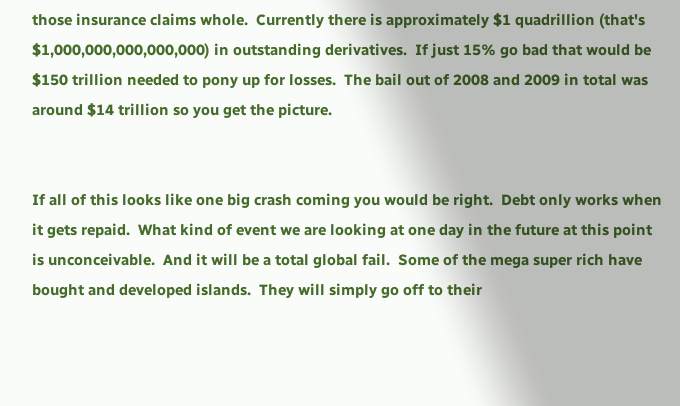those insurance claims whole.  Currently there is approximately $1 quadrillion (that's $1,000,000,000,000,000) in outstanding derivatives.  If just 15% go bad that would be $150 trillion needed to pony up for losses.  The bail out of 2008 and 2009 in total was around $14 trillion so you get the picture.


If all of this looks like one big crash coming you would be right.  Debt only works when it gets repaid.  What kind of event we are looking at one day in the future at this point is unconceivable.  And it will be a total global fail.  Some of the mega super rich have bought and developed islands.  They will simply go off to their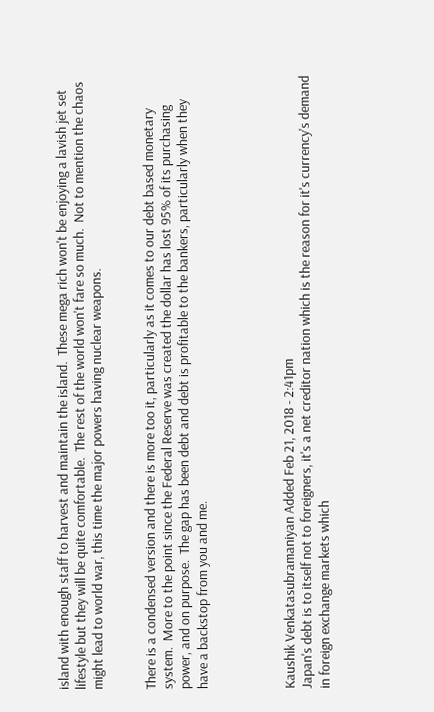island with enough staff to harvest and maintain the island.  These mega rich won't be enjoying a lavish jet set lifestyle but they will be quite comfortable.  The rest of the world won't fare so much.  Not to mention the chaos might lead to world war, this time the major powers having nuclear weapons.


There is a condensed version and there is more too it, particularly as it comes to our debt based monetary system.  More to the point since the Federal Reserve was created the dollar has lost 95% of its purchasing power, and on purpose.  The gap has been debt and debt is profitable to the bankers, particularly when they have a backstop from you and me.




Kaushik Venkatasubramaniyan Added Feb 21, 2018 - 2:41pm
Japan's debt is to itself not to foreigners, it's a net creditor nation which is the reason for it's currency's demand in foreign exchange markets which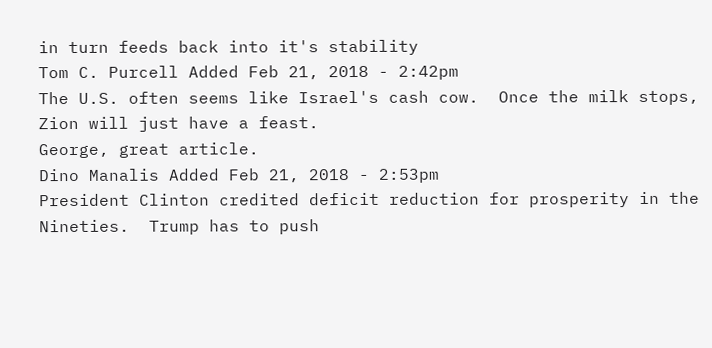in turn feeds back into it's stability
Tom C. Purcell Added Feb 21, 2018 - 2:42pm
The U.S. often seems like Israel's cash cow.  Once the milk stops, Zion will just have a feast.
George, great article.
Dino Manalis Added Feb 21, 2018 - 2:53pm
President Clinton credited deficit reduction for prosperity in the Nineties.  Trump has to push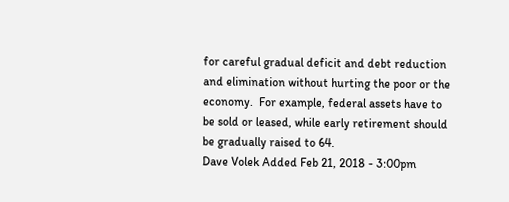for careful gradual deficit and debt reduction and elimination without hurting the poor or the economy.  For example, federal assets have to be sold or leased, while early retirement should be gradually raised to 64.
Dave Volek Added Feb 21, 2018 - 3:00pm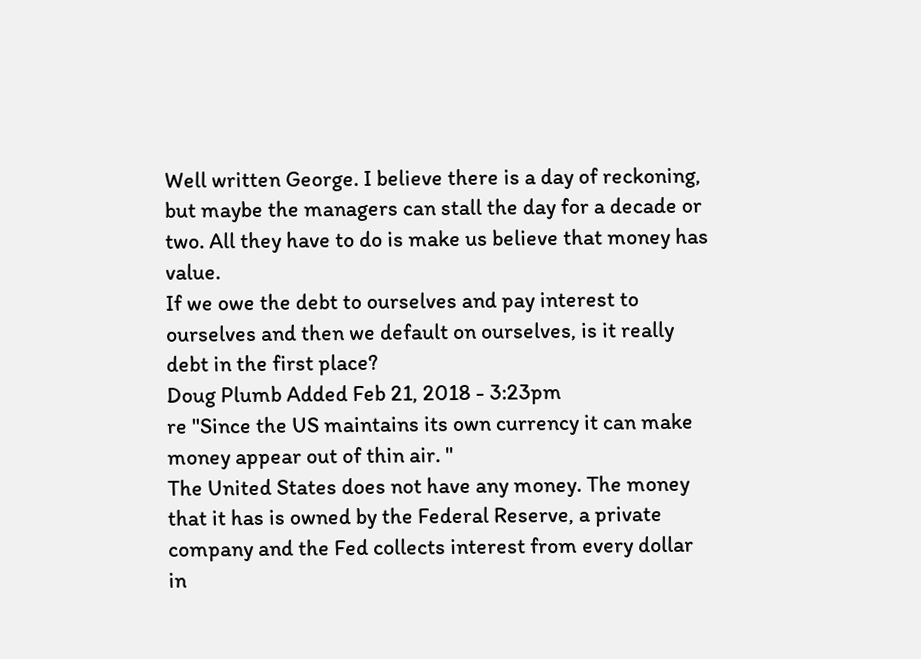Well written George. I believe there is a day of reckoning, but maybe the managers can stall the day for a decade or two. All they have to do is make us believe that money has value.
If we owe the debt to ourselves and pay interest to ourselves and then we default on ourselves, is it really debt in the first place?
Doug Plumb Added Feb 21, 2018 - 3:23pm
re "Since the US maintains its own currency it can make money appear out of thin air. "
The United States does not have any money. The money that it has is owned by the Federal Reserve, a private company and the Fed collects interest from every dollar in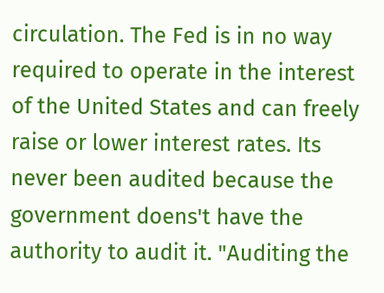circulation. The Fed is in no way required to operate in the interest of the United States and can freely raise or lower interest rates. Its never been audited because the government doens't have the authority to audit it. "Auditing the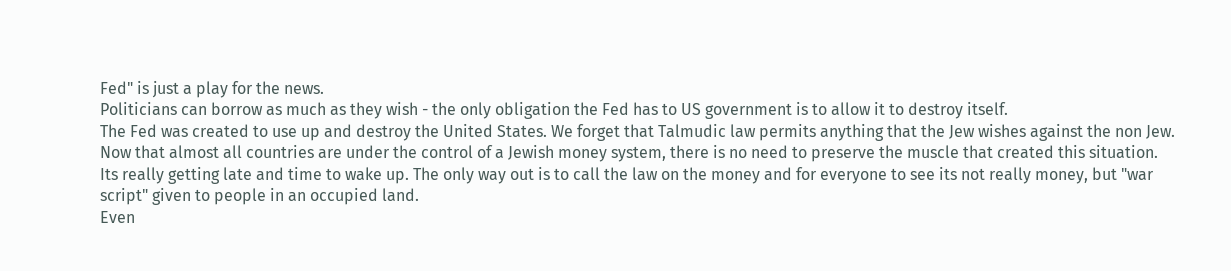Fed" is just a play for the news.
Politicians can borrow as much as they wish - the only obligation the Fed has to US government is to allow it to destroy itself.
The Fed was created to use up and destroy the United States. We forget that Talmudic law permits anything that the Jew wishes against the non Jew.
Now that almost all countries are under the control of a Jewish money system, there is no need to preserve the muscle that created this situation.
Its really getting late and time to wake up. The only way out is to call the law on the money and for everyone to see its not really money, but "war script" given to people in an occupied land.
Even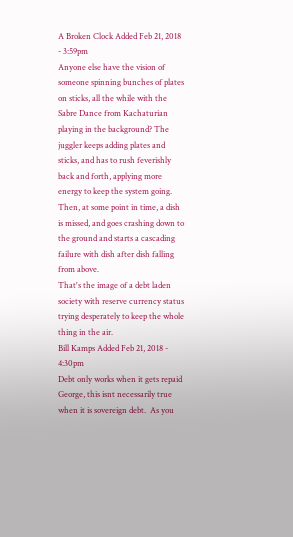A Broken Clock Added Feb 21, 2018 - 3:59pm
Anyone else have the vision of someone spinning bunches of plates on sticks, all the while with the Sabre Dance from Kachaturian playing in the background? The juggler keeps adding plates and sticks, and has to rush feverishly back and forth, applying more energy to keep the system going. Then, at some point in time, a dish is missed, and goes crashing down to the ground and starts a cascading failure with dish after dish falling from above.
That's the image of a debt laden society with reserve currency status trying desperately to keep the whole thing in the air.
Bill Kamps Added Feb 21, 2018 - 4:30pm
Debt only works when it gets repaid
George, this isnt necessarily true when it is sovereign debt.  As you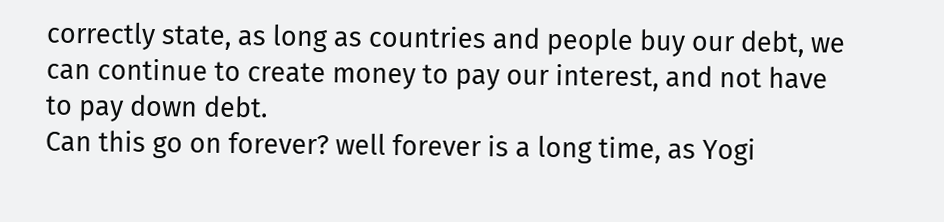correctly state, as long as countries and people buy our debt, we can continue to create money to pay our interest, and not have to pay down debt.
Can this go on forever? well forever is a long time, as Yogi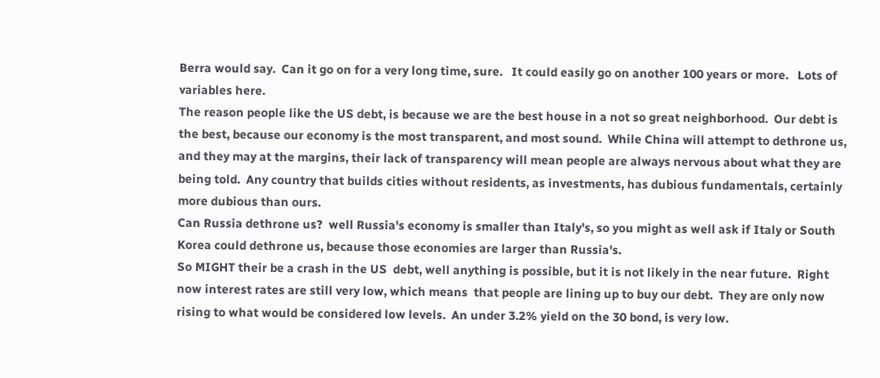Berra would say.  Can it go on for a very long time, sure.   It could easily go on another 100 years or more.   Lots of variables here.
The reason people like the US debt, is because we are the best house in a not so great neighborhood.  Our debt is the best, because our economy is the most transparent, and most sound.  While China will attempt to dethrone us, and they may at the margins, their lack of transparency will mean people are always nervous about what they are being told.  Any country that builds cities without residents, as investments, has dubious fundamentals, certainly more dubious than ours.
Can Russia dethrone us?  well Russia's economy is smaller than Italy's, so you might as well ask if Italy or South Korea could dethrone us, because those economies are larger than Russia's.
So MIGHT their be a crash in the US  debt, well anything is possible, but it is not likely in the near future.  Right now interest rates are still very low, which means  that people are lining up to buy our debt.  They are only now rising to what would be considered low levels.  An under 3.2% yield on the 30 bond, is very low.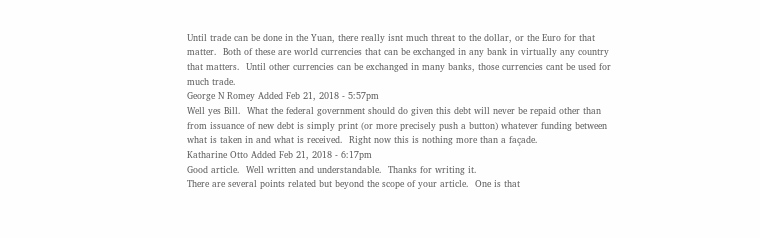Until trade can be done in the Yuan, there really isnt much threat to the dollar, or the Euro for that matter.  Both of these are world currencies that can be exchanged in any bank in virtually any country that matters.  Until other currencies can be exchanged in many banks, those currencies cant be used for much trade.
George N Romey Added Feb 21, 2018 - 5:57pm
Well yes Bill.  What the federal government should do given this debt will never be repaid other than from issuance of new debt is simply print (or more precisely push a button) whatever funding between what is taken in and what is received.  Right now this is nothing more than a façade.
Katharine Otto Added Feb 21, 2018 - 6:17pm
Good article.  Well written and understandable.  Thanks for writing it.
There are several points related but beyond the scope of your article.  One is that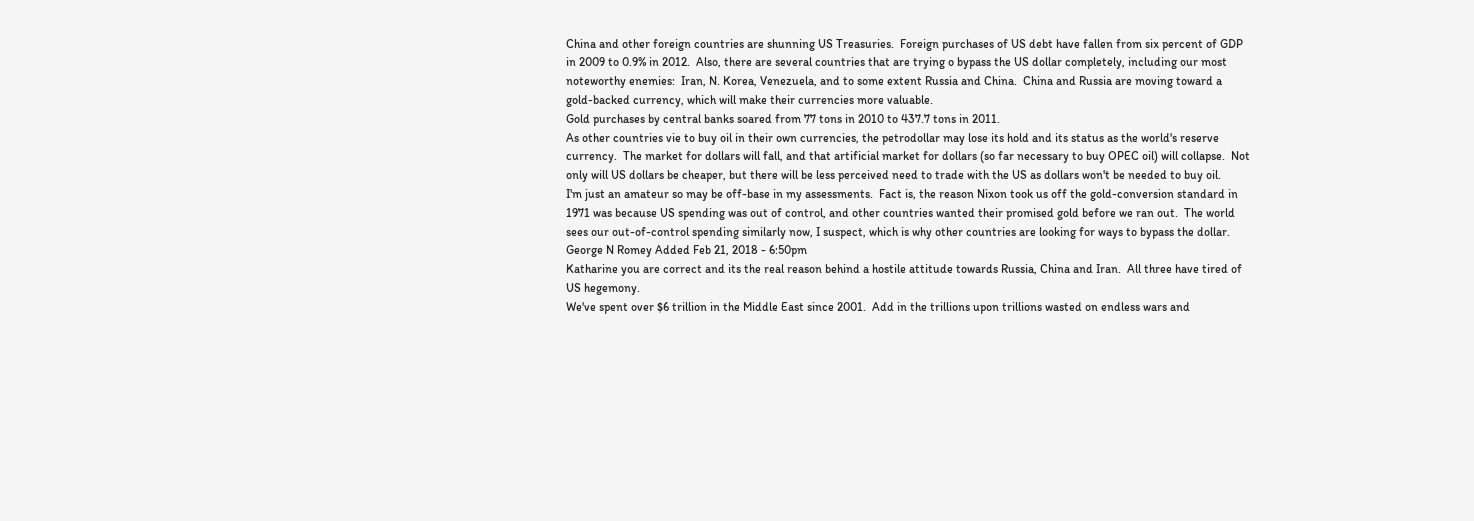China and other foreign countries are shunning US Treasuries.  Foreign purchases of US debt have fallen from six percent of GDP in 2009 to 0.9% in 2012.  Also, there are several countries that are trying o bypass the US dollar completely, including our most noteworthy enemies:  Iran, N. Korea, Venezuela, and to some extent Russia and China.  China and Russia are moving toward a gold-backed currency, which will make their currencies more valuable.
Gold purchases by central banks soared from 77 tons in 2010 to 437.7 tons in 2011.
As other countries vie to buy oil in their own currencies, the petrodollar may lose its hold and its status as the world's reserve currency.  The market for dollars will fall, and that artificial market for dollars (so far necessary to buy OPEC oil) will collapse.  Not only will US dollars be cheaper, but there will be less perceived need to trade with the US as dollars won't be needed to buy oil.
I'm just an amateur so may be off-base in my assessments.  Fact is, the reason Nixon took us off the gold-conversion standard in 1971 was because US spending was out of control, and other countries wanted their promised gold before we ran out.  The world sees our out-of-control spending similarly now, I suspect, which is why other countries are looking for ways to bypass the dollar.
George N Romey Added Feb 21, 2018 - 6:50pm
Katharine you are correct and its the real reason behind a hostile attitude towards Russia, China and Iran.  All three have tired of US hegemony.
We've spent over $6 trillion in the Middle East since 2001.  Add in the trillions upon trillions wasted on endless wars and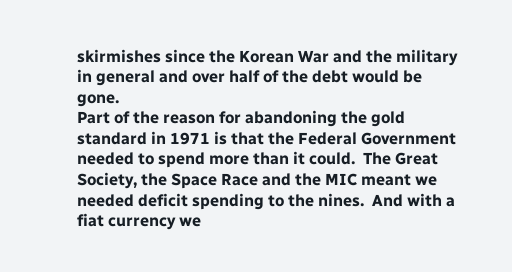skirmishes since the Korean War and the military in general and over half of the debt would be gone.
Part of the reason for abandoning the gold standard in 1971 is that the Federal Government needed to spend more than it could.  The Great Society, the Space Race and the MIC meant we needed deficit spending to the nines.  And with a fiat currency we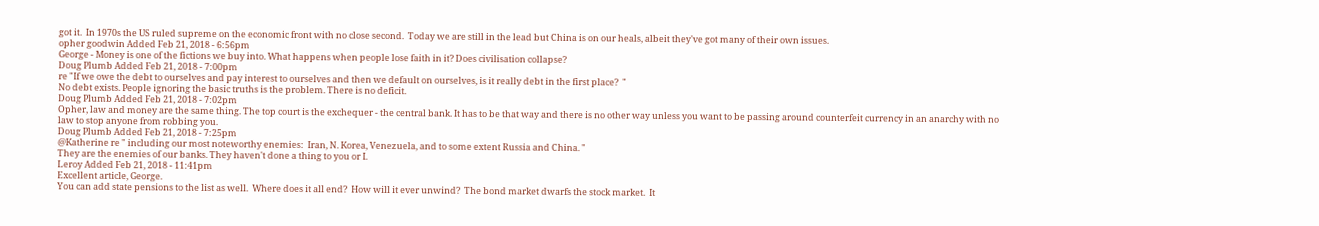got it.  In 1970s the US ruled supreme on the economic front with no close second.  Today we are still in the lead but China is on our heals, albeit they've got many of their own issues.
opher goodwin Added Feb 21, 2018 - 6:56pm
George - Money is one of the fictions we buy into. What happens when people lose faith in it? Does civilisation collapse?
Doug Plumb Added Feb 21, 2018 - 7:00pm
re "If we owe the debt to ourselves and pay interest to ourselves and then we default on ourselves, is it really debt in the first place?  "
No debt exists. People ignoring the basic truths is the problem. There is no deficit.
Doug Plumb Added Feb 21, 2018 - 7:02pm
Opher, law and money are the same thing. The top court is the exchequer - the central bank. It has to be that way and there is no other way unless you want to be passing around counterfeit currency in an anarchy with no law to stop anyone from robbing you.
Doug Plumb Added Feb 21, 2018 - 7:25pm
@Katherine re " including our most noteworthy enemies:  Iran, N. Korea, Venezuela, and to some extent Russia and China. "
They are the enemies of our banks. They haven't done a thing to you or I.
Leroy Added Feb 21, 2018 - 11:41pm
Excellent article, George.
You can add state pensions to the list as well.  Where does it all end?  How will it ever unwind?  The bond market dwarfs the stock market.  It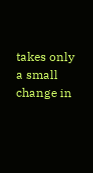takes only a small change in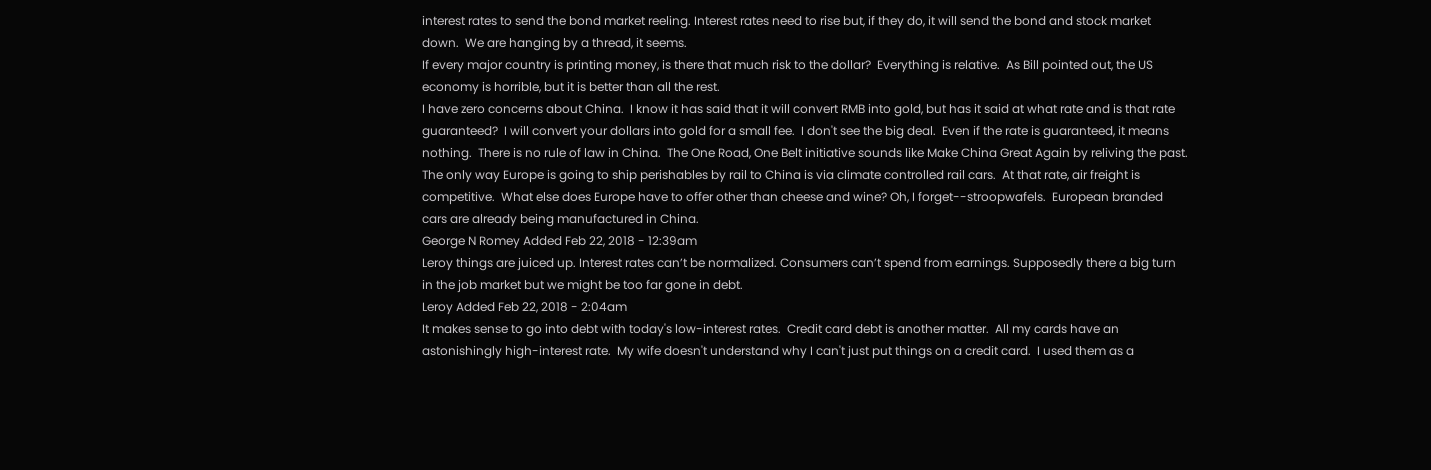interest rates to send the bond market reeling. Interest rates need to rise but, if they do, it will send the bond and stock market down.  We are hanging by a thread, it seems.
If every major country is printing money, is there that much risk to the dollar?  Everything is relative.  As Bill pointed out, the US economy is horrible, but it is better than all the rest.
I have zero concerns about China.  I know it has said that it will convert RMB into gold, but has it said at what rate and is that rate guaranteed?  I will convert your dollars into gold for a small fee.  I don't see the big deal.  Even if the rate is guaranteed, it means nothing.  There is no rule of law in China.  The One Road, One Belt initiative sounds like Make China Great Again by reliving the past.  The only way Europe is going to ship perishables by rail to China is via climate controlled rail cars.  At that rate, air freight is competitive.  What else does Europe have to offer other than cheese and wine? Oh, I forget--stroopwafels.  European branded cars are already being manufactured in China.
George N Romey Added Feb 22, 2018 - 12:39am
Leroy things are juiced up. Interest rates can’t be normalized. Consumers can’t spend from earnings. Supposedly there a big turn in the job market but we might be too far gone in debt.
Leroy Added Feb 22, 2018 - 2:04am
It makes sense to go into debt with today's low-interest rates.  Credit card debt is another matter.  All my cards have an astonishingly high-interest rate.  My wife doesn't understand why I can't just put things on a credit card.  I used them as a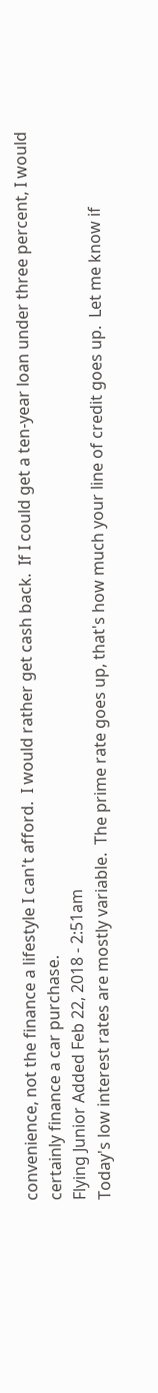convenience, not the finance a lifestyle I can't afford.  I would rather get cash back.  If I could get a ten-year loan under three percent, I would certainly finance a car purchase.
Flying Junior Added Feb 22, 2018 - 2:51am
Today's low interest rates are mostly variable.  The prime rate goes up, that's how much your line of credit goes up.  Let me know if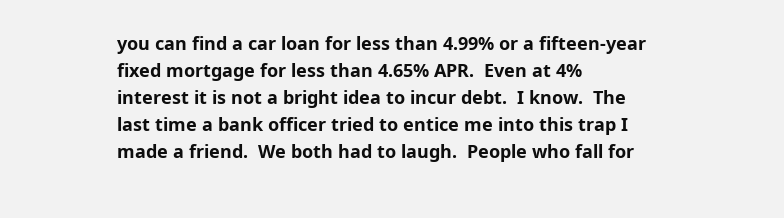you can find a car loan for less than 4.99% or a fifteen-year fixed mortgage for less than 4.65% APR.  Even at 4% interest it is not a bright idea to incur debt.  I know.  The last time a bank officer tried to entice me into this trap I made a friend.  We both had to laugh.  People who fall for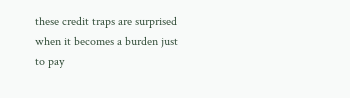these credit traps are surprised when it becomes a burden just to pay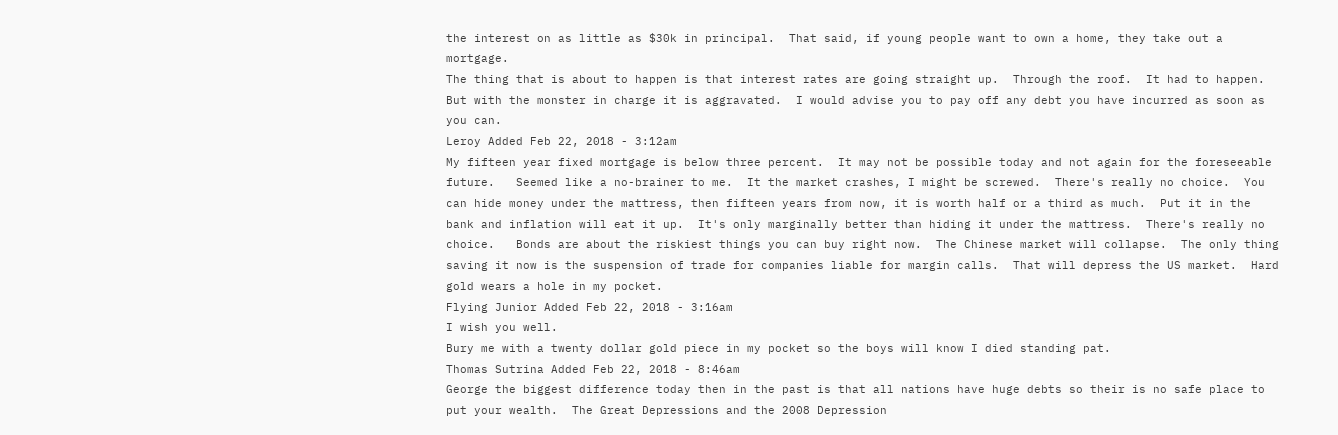the interest on as little as $30k in principal.  That said, if young people want to own a home, they take out a mortgage.
The thing that is about to happen is that interest rates are going straight up.  Through the roof.  It had to happen.  But with the monster in charge it is aggravated.  I would advise you to pay off any debt you have incurred as soon as you can.
Leroy Added Feb 22, 2018 - 3:12am
My fifteen year fixed mortgage is below three percent.  It may not be possible today and not again for the foreseeable future.   Seemed like a no-brainer to me.  It the market crashes, I might be screwed.  There's really no choice.  You can hide money under the mattress, then fifteen years from now, it is worth half or a third as much.  Put it in the bank and inflation will eat it up.  It's only marginally better than hiding it under the mattress.  There's really no choice.   Bonds are about the riskiest things you can buy right now.  The Chinese market will collapse.  The only thing saving it now is the suspension of trade for companies liable for margin calls.  That will depress the US market.  Hard gold wears a hole in my pocket.
Flying Junior Added Feb 22, 2018 - 3:16am
I wish you well.
Bury me with a twenty dollar gold piece in my pocket so the boys will know I died standing pat.
Thomas Sutrina Added Feb 22, 2018 - 8:46am
George the biggest difference today then in the past is that all nations have huge debts so their is no safe place to put your wealth.  The Great Depressions and the 2008 Depression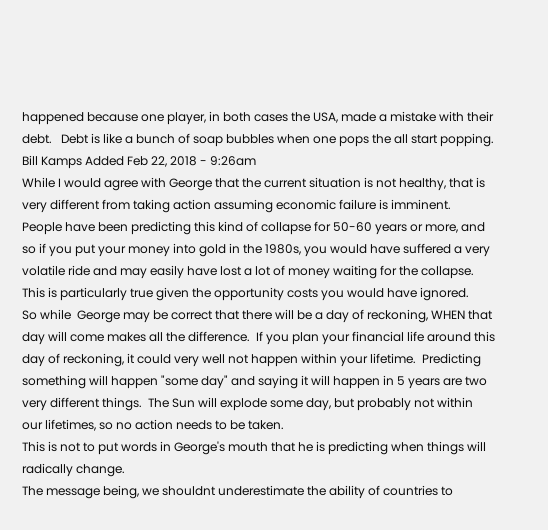happened because one player, in both cases the USA, made a mistake with their debt.   Debt is like a bunch of soap bubbles when one pops the all start popping.
Bill Kamps Added Feb 22, 2018 - 9:26am
While I would agree with George that the current situation is not healthy, that is very different from taking action assuming economic failure is imminent.  People have been predicting this kind of collapse for 50-60 years or more, and so if you put your money into gold in the 1980s, you would have suffered a very volatile ride and may easily have lost a lot of money waiting for the collapse.  This is particularly true given the opportunity costs you would have ignored.
So while  George may be correct that there will be a day of reckoning, WHEN that day will come makes all the difference.  If you plan your financial life around this day of reckoning, it could very well not happen within your lifetime.  Predicting something will happen "some day" and saying it will happen in 5 years are two very different things.  The Sun will explode some day, but probably not within our lifetimes, so no action needs to be taken.
This is not to put words in George's mouth that he is predicting when things will radically change.
The message being, we shouldnt underestimate the ability of countries to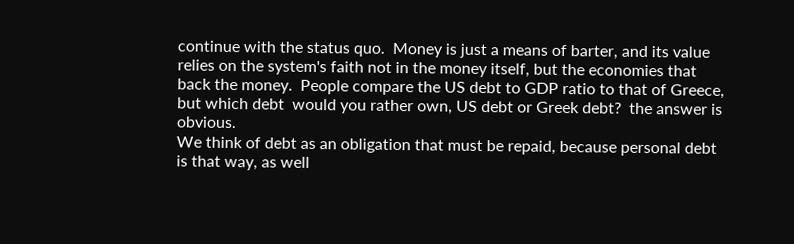continue with the status quo.  Money is just a means of barter, and its value relies on the system's faith not in the money itself, but the economies that  back the money.  People compare the US debt to GDP ratio to that of Greece, but which debt  would you rather own, US debt or Greek debt?  the answer is obvious.
We think of debt as an obligation that must be repaid, because personal debt is that way, as well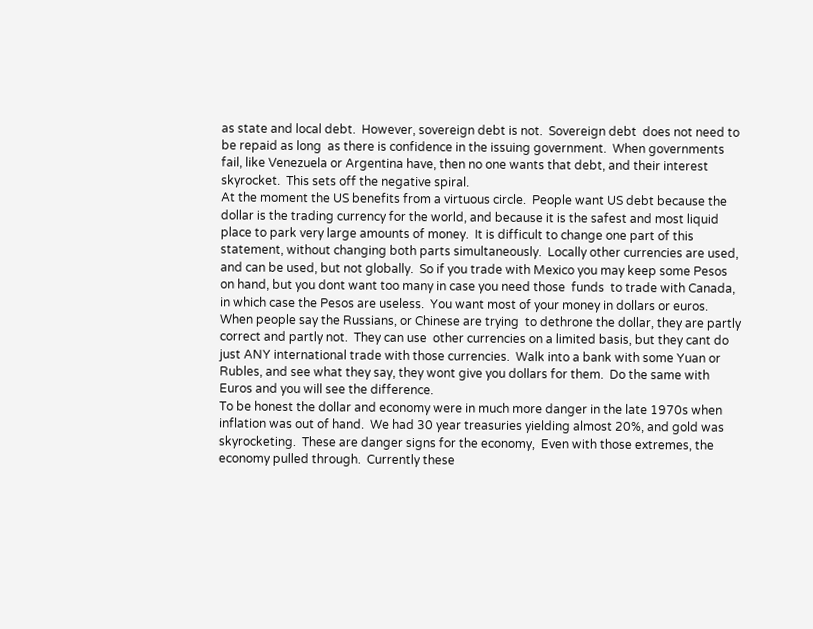as state and local debt.  However, sovereign debt is not.  Sovereign debt  does not need to be repaid as long  as there is confidence in the issuing government.  When governments fail, like Venezuela or Argentina have, then no one wants that debt, and their interest skyrocket.  This sets off the negative spiral.
At the moment the US benefits from a virtuous circle.  People want US debt because the dollar is the trading currency for the world, and because it is the safest and most liquid place to park very large amounts of money.  It is difficult to change one part of this statement, without changing both parts simultaneously.  Locally other currencies are used, and can be used, but not globally.  So if you trade with Mexico you may keep some Pesos  on hand, but you dont want too many in case you need those  funds  to trade with Canada, in which case the Pesos are useless.  You want most of your money in dollars or euros.
When people say the Russians, or Chinese are trying  to dethrone the dollar, they are partly correct and partly not.  They can use  other currencies on a limited basis, but they cant do just ANY international trade with those currencies.  Walk into a bank with some Yuan or Rubles, and see what they say, they wont give you dollars for them.  Do the same with Euros and you will see the difference.
To be honest the dollar and economy were in much more danger in the late 1970s when inflation was out of hand.  We had 30 year treasuries yielding almost 20%, and gold was skyrocketing.  These are danger signs for the economy,  Even with those extremes, the economy pulled through.  Currently these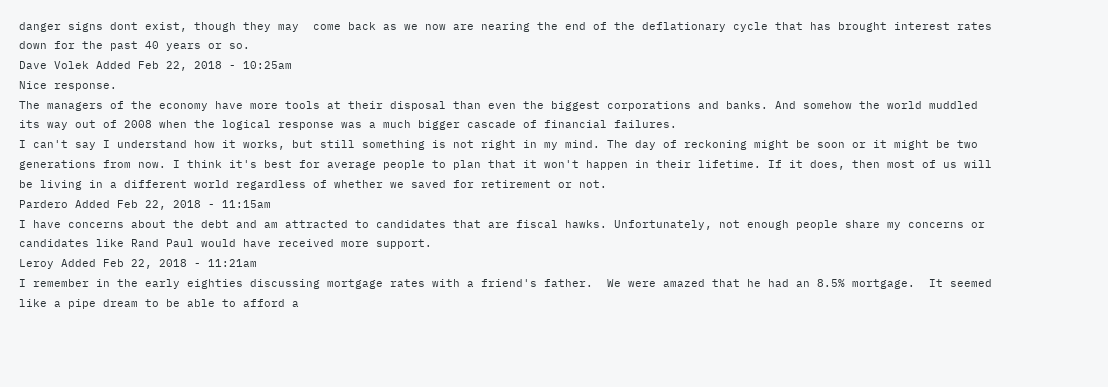danger signs dont exist, though they may  come back as we now are nearing the end of the deflationary cycle that has brought interest rates down for the past 40 years or so.
Dave Volek Added Feb 22, 2018 - 10:25am
Nice response.
The managers of the economy have more tools at their disposal than even the biggest corporations and banks. And somehow the world muddled its way out of 2008 when the logical response was a much bigger cascade of financial failures.
I can't say I understand how it works, but still something is not right in my mind. The day of reckoning might be soon or it might be two generations from now. I think it's best for average people to plan that it won't happen in their lifetime. If it does, then most of us will be living in a different world regardless of whether we saved for retirement or not.
Pardero Added Feb 22, 2018 - 11:15am
I have concerns about the debt and am attracted to candidates that are fiscal hawks. Unfortunately, not enough people share my concerns or candidates like Rand Paul would have received more support.
Leroy Added Feb 22, 2018 - 11:21am
I remember in the early eighties discussing mortgage rates with a friend's father.  We were amazed that he had an 8.5% mortgage.  It seemed like a pipe dream to be able to afford a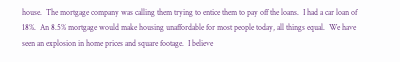house.  The mortgage company was calling them trying to entice them to pay off the loans.  I had a car loan of 18%.  An 8.5% mortgage would make housing unaffordable for most people today, all things equal.  We have seen an explosion in home prices and square footage.  I believe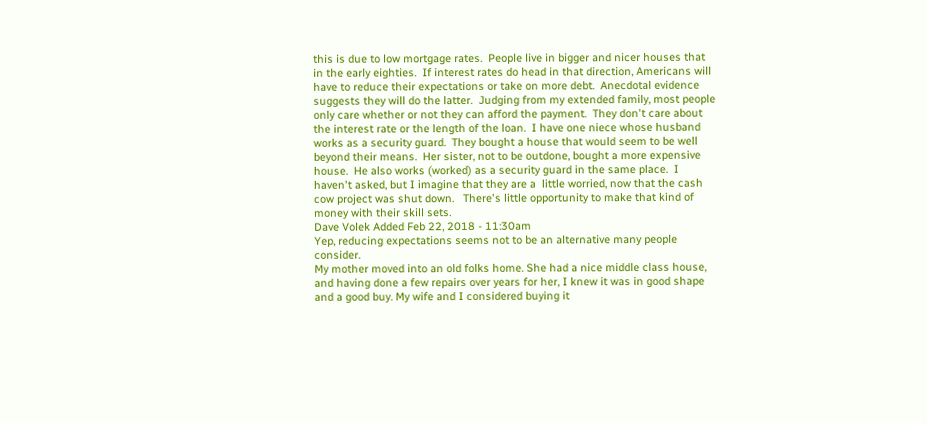this is due to low mortgage rates.  People live in bigger and nicer houses that in the early eighties.  If interest rates do head in that direction, Americans will have to reduce their expectations or take on more debt.  Anecdotal evidence suggests they will do the latter.  Judging from my extended family, most people only care whether or not they can afford the payment.  They don't care about the interest rate or the length of the loan.  I have one niece whose husband works as a security guard.  They bought a house that would seem to be well beyond their means.  Her sister, not to be outdone, bought a more expensive house.  He also works (worked) as a security guard in the same place.  I haven't asked, but I imagine that they are a  little worried, now that the cash cow project was shut down.   There's little opportunity to make that kind of money with their skill sets.
Dave Volek Added Feb 22, 2018 - 11:30am
Yep, reducing expectations seems not to be an alternative many people consider.
My mother moved into an old folks home. She had a nice middle class house, and having done a few repairs over years for her, I knew it was in good shape and a good buy. My wife and I considered buying it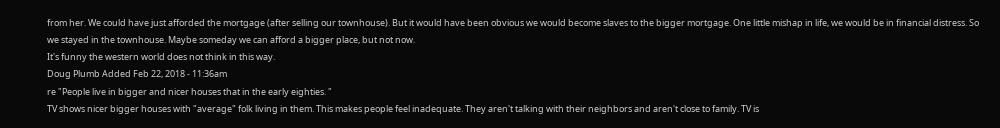from her. We could have just afforded the mortgage (after selling our townhouse). But it would have been obvious we would become slaves to the bigger mortgage. One little mishap in life, we would be in financial distress. So we stayed in the townhouse. Maybe someday we can afford a bigger place, but not now.
It's funny the western world does not think in this way.
Doug Plumb Added Feb 22, 2018 - 11:36am
re "People live in bigger and nicer houses that in the early eighties. "
TV shows nicer bigger houses with "average" folk living in them. This makes people feel inadequate. They aren't talking with their neighbors and aren't close to family. TV is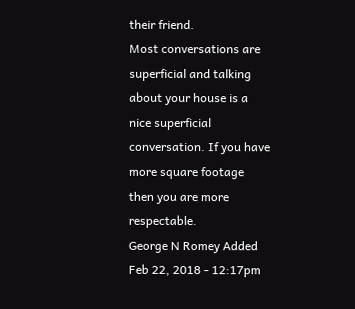their friend.
Most conversations are superficial and talking about your house is a nice superficial conversation. If you have more square footage then you are more respectable.
George N Romey Added Feb 22, 2018 - 12:17pm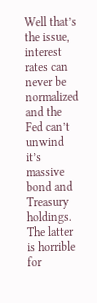Well that’s the issue, interest rates can never be normalized and the Fed can’t unwind it’s massive bond and Treasury holdings. The latter is horrible for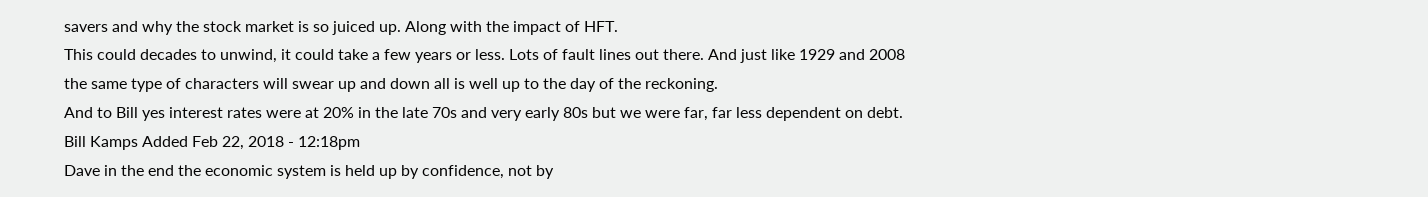savers and why the stock market is so juiced up. Along with the impact of HFT.
This could decades to unwind, it could take a few years or less. Lots of fault lines out there. And just like 1929 and 2008 the same type of characters will swear up and down all is well up to the day of the reckoning.
And to Bill yes interest rates were at 20% in the late 70s and very early 80s but we were far, far less dependent on debt.
Bill Kamps Added Feb 22, 2018 - 12:18pm
Dave in the end the economic system is held up by confidence, not by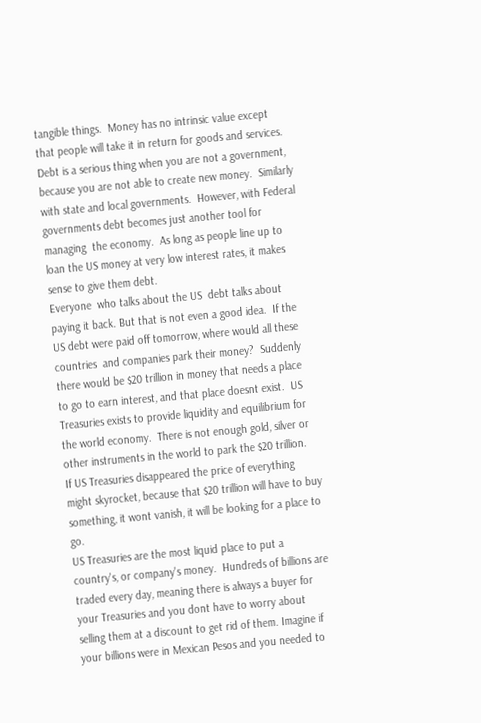tangible things.  Money has no intrinsic value except that people will take it in return for goods and services.
Debt is a serious thing when you are not a government, because you are not able to create new money.  Similarly with state and local governments.  However, with Federal governments debt becomes just another tool for managing  the economy.  As long as people line up to loan the US money at very low interest rates, it makes sense to give them debt.
Everyone  who talks about the US  debt talks about paying it back. But that is not even a good idea.  If the US debt were paid off tomorrow, where would all these countries  and companies park their money?  Suddenly there would be $20 trillion in money that needs a place to go to earn interest, and that place doesnt exist.  US Treasuries exists to provide liquidity and equilibrium for the world economy.  There is not enough gold, silver or other instruments in the world to park the $20 trillion.   If US Treasuries disappeared the price of everything might skyrocket, because that $20 trillion will have to buy something, it wont vanish, it will be looking for a place to go.
US Treasuries are the most liquid place to put a country's, or company's money.  Hundreds of billions are traded every day, meaning there is always a buyer for your Treasuries and you dont have to worry about selling them at a discount to get rid of them. Imagine if your billions were in Mexican Pesos and you needed to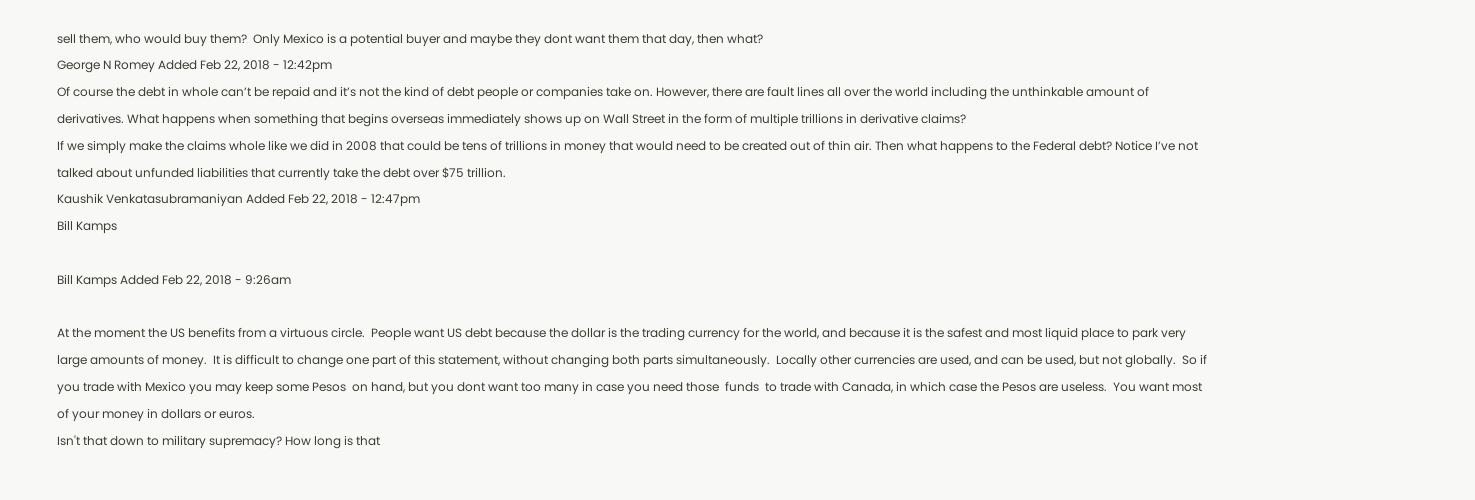sell them, who would buy them?  Only Mexico is a potential buyer and maybe they dont want them that day, then what?
George N Romey Added Feb 22, 2018 - 12:42pm
Of course the debt in whole can’t be repaid and it’s not the kind of debt people or companies take on. However, there are fault lines all over the world including the unthinkable amount of derivatives. What happens when something that begins overseas immediately shows up on Wall Street in the form of multiple trillions in derivative claims?
If we simply make the claims whole like we did in 2008 that could be tens of trillions in money that would need to be created out of thin air. Then what happens to the Federal debt? Notice I’ve not talked about unfunded liabilities that currently take the debt over $75 trillion.
Kaushik Venkatasubramaniyan Added Feb 22, 2018 - 12:47pm
Bill Kamps

Bill Kamps Added Feb 22, 2018 - 9:26am

At the moment the US benefits from a virtuous circle.  People want US debt because the dollar is the trading currency for the world, and because it is the safest and most liquid place to park very large amounts of money.  It is difficult to change one part of this statement, without changing both parts simultaneously.  Locally other currencies are used, and can be used, but not globally.  So if you trade with Mexico you may keep some Pesos  on hand, but you dont want too many in case you need those  funds  to trade with Canada, in which case the Pesos are useless.  You want most of your money in dollars or euros.
Isn't that down to military supremacy? How long is that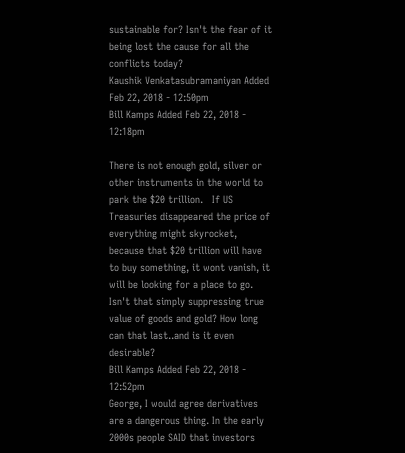sustainable for? Isn't the fear of it being lost the cause for all the conflicts today?
Kaushik Venkatasubramaniyan Added Feb 22, 2018 - 12:50pm
Bill Kamps Added Feb 22, 2018 - 12:18pm

There is not enough gold, silver or other instruments in the world to park the $20 trillion.   If US Treasuries disappeared the price of everything might skyrocket, because that $20 trillion will have to buy something, it wont vanish, it will be looking for a place to go.
Isn't that simply suppressing true value of goods and gold? How long can that last..and is it even desirable?
Bill Kamps Added Feb 22, 2018 - 12:52pm
George, I would agree derivatives are a dangerous thing. In the early 2000s people SAID that investors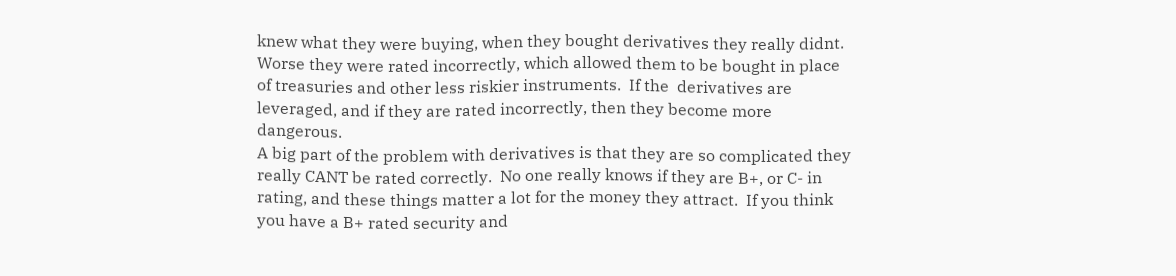knew what they were buying, when they bought derivatives they really didnt.  Worse they were rated incorrectly, which allowed them to be bought in place of treasuries and other less riskier instruments.  If the  derivatives are leveraged, and if they are rated incorrectly, then they become more dangerous.
A big part of the problem with derivatives is that they are so complicated they really CANT be rated correctly.  No one really knows if they are B+, or C- in rating, and these things matter a lot for the money they attract.  If you think you have a B+ rated security and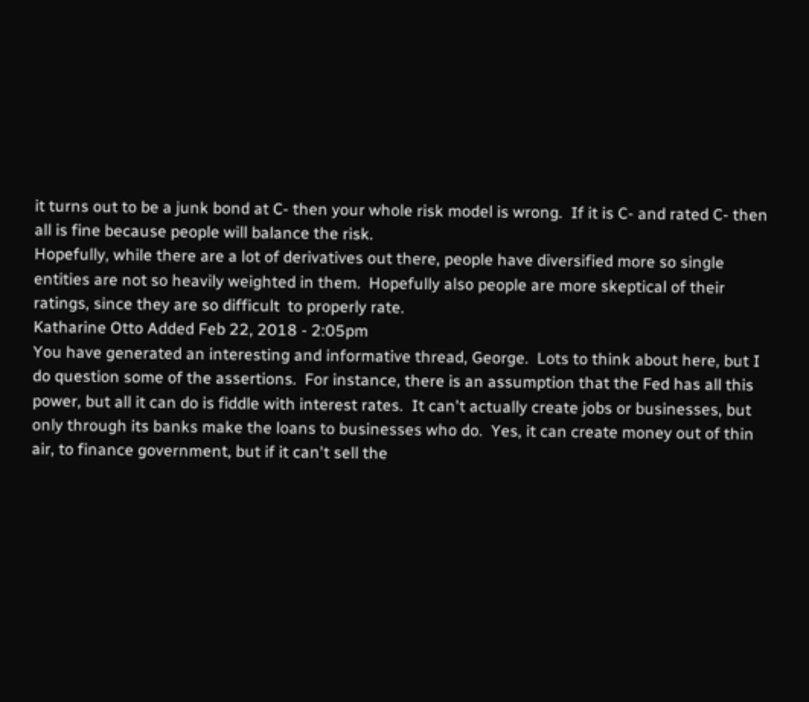it turns out to be a junk bond at C- then your whole risk model is wrong.  If it is C- and rated C- then all is fine because people will balance the risk.
Hopefully, while there are a lot of derivatives out there, people have diversified more so single entities are not so heavily weighted in them.  Hopefully also people are more skeptical of their ratings, since they are so difficult  to properly rate.
Katharine Otto Added Feb 22, 2018 - 2:05pm
You have generated an interesting and informative thread, George.  Lots to think about here, but I do question some of the assertions.  For instance, there is an assumption that the Fed has all this power, but all it can do is fiddle with interest rates.  It can't actually create jobs or businesses, but only through its banks make the loans to businesses who do.  Yes, it can create money out of thin air, to finance government, but if it can't sell the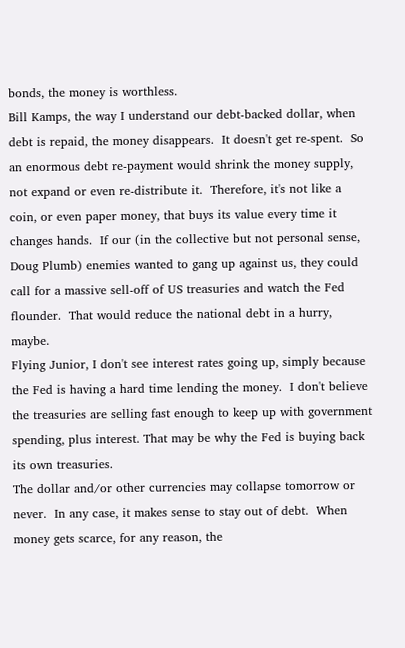bonds, the money is worthless.
Bill Kamps, the way I understand our debt-backed dollar, when debt is repaid, the money disappears.  It doesn't get re-spent.  So an enormous debt re-payment would shrink the money supply, not expand or even re-distribute it.  Therefore, it's not like a coin, or even paper money, that buys its value every time it changes hands.  If our (in the collective but not personal sense, Doug Plumb) enemies wanted to gang up against us, they could call for a massive sell-off of US treasuries and watch the Fed flounder.  That would reduce the national debt in a hurry, maybe.
Flying Junior, I don't see interest rates going up, simply because the Fed is having a hard time lending the money.  I don't believe the treasuries are selling fast enough to keep up with government spending, plus interest. That may be why the Fed is buying back its own treasuries.
The dollar and/or other currencies may collapse tomorrow or never.  In any case, it makes sense to stay out of debt.  When money gets scarce, for any reason, the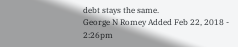debt stays the same.
George N Romey Added Feb 22, 2018 - 2:26pm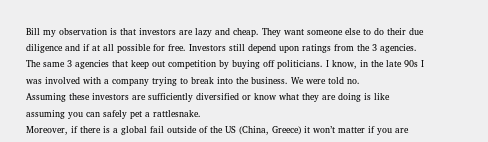Bill my observation is that investors are lazy and cheap. They want someone else to do their due diligence and if at all possible for free. Investors still depend upon ratings from the 3 agencies. The same 3 agencies that keep out competition by buying off politicians. I know, in the late 90s I was involved with a company trying to break into the business. We were told no.
Assuming these investors are sufficiently diversified or know what they are doing is like assuming you can safely pet a rattlesnake.
Moreover, if there is a global fail outside of the US (China, Greece) it won’t matter if you are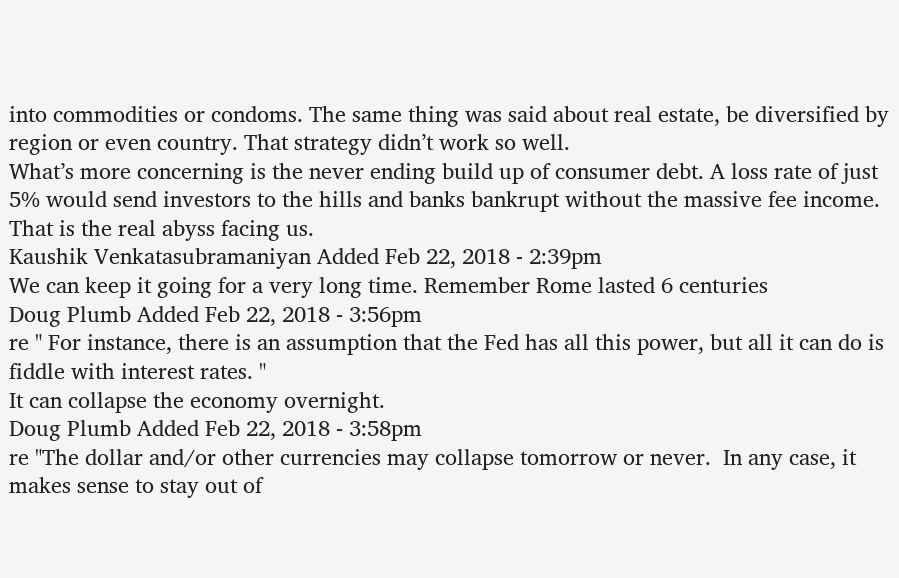into commodities or condoms. The same thing was said about real estate, be diversified by region or even country. That strategy didn’t work so well.
What’s more concerning is the never ending build up of consumer debt. A loss rate of just 5% would send investors to the hills and banks bankrupt without the massive fee income. That is the real abyss facing us.
Kaushik Venkatasubramaniyan Added Feb 22, 2018 - 2:39pm
We can keep it going for a very long time. Remember Rome lasted 6 centuries
Doug Plumb Added Feb 22, 2018 - 3:56pm
re " For instance, there is an assumption that the Fed has all this power, but all it can do is fiddle with interest rates. "
It can collapse the economy overnight.
Doug Plumb Added Feb 22, 2018 - 3:58pm
re "The dollar and/or other currencies may collapse tomorrow or never.  In any case, it makes sense to stay out of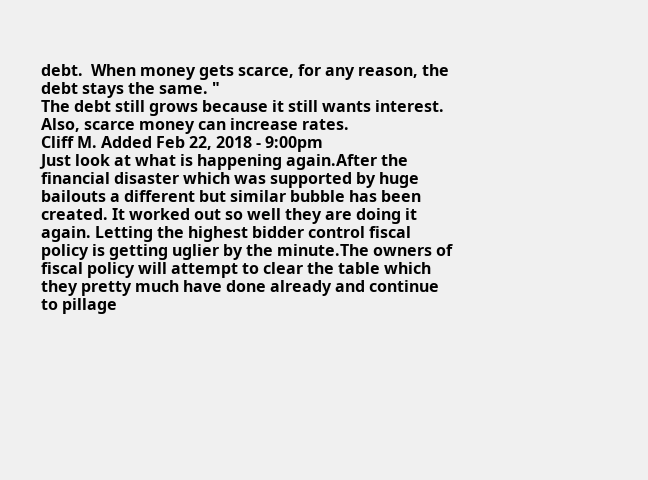debt.  When money gets scarce, for any reason, the debt stays the same. "
The debt still grows because it still wants interest. Also, scarce money can increase rates.
Cliff M. Added Feb 22, 2018 - 9:00pm
Just look at what is happening again.After the financial disaster which was supported by huge bailouts a different but similar bubble has been created. It worked out so well they are doing it again. Letting the highest bidder control fiscal policy is getting uglier by the minute.The owners of fiscal policy will attempt to clear the table which they pretty much have done already and continue to pillage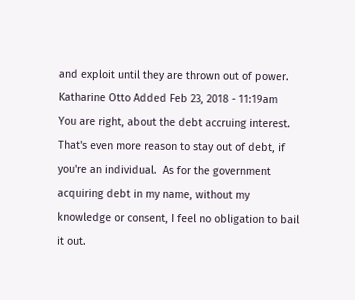and exploit until they are thrown out of power.
Katharine Otto Added Feb 23, 2018 - 11:19am
You are right, about the debt accruing interest.  That's even more reason to stay out of debt, if you're an individual.  As for the government acquiring debt in my name, without my knowledge or consent, I feel no obligation to bail it out.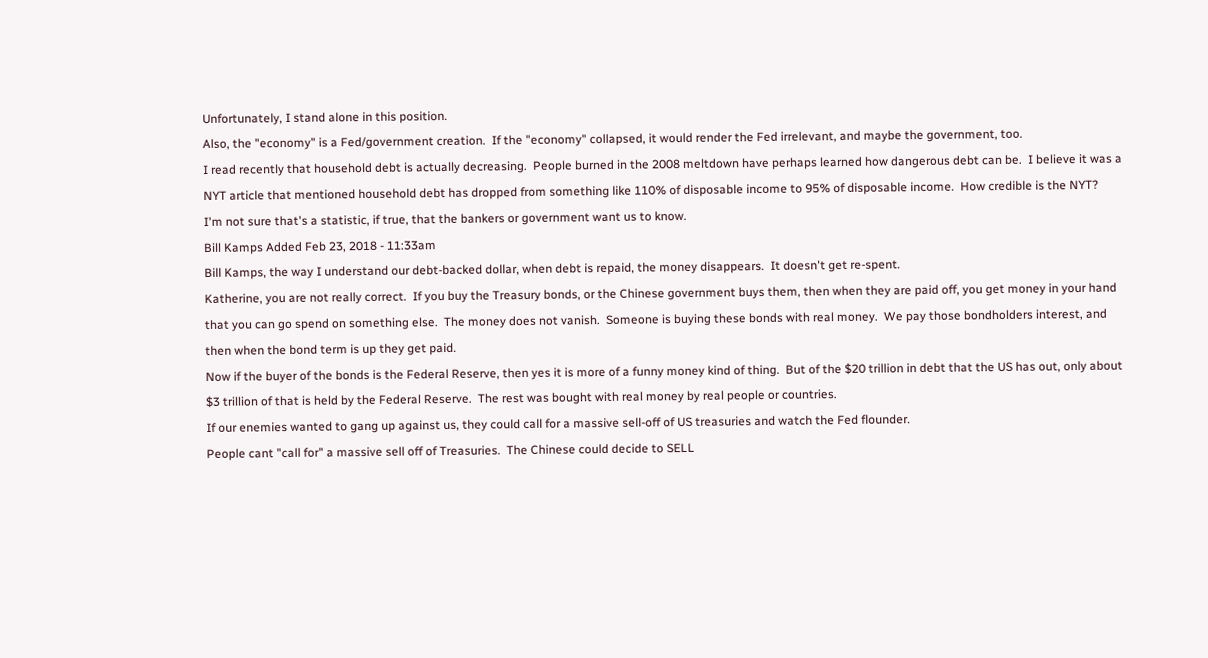Unfortunately, I stand alone in this position.
Also, the "economy" is a Fed/government creation.  If the "economy" collapsed, it would render the Fed irrelevant, and maybe the government, too.
I read recently that household debt is actually decreasing.  People burned in the 2008 meltdown have perhaps learned how dangerous debt can be.  I believe it was a NYT article that mentioned household debt has dropped from something like 110% of disposable income to 95% of disposable income.  How credible is the NYT?  I'm not sure that's a statistic, if true, that the bankers or government want us to know.
Bill Kamps Added Feb 23, 2018 - 11:33am
Bill Kamps, the way I understand our debt-backed dollar, when debt is repaid, the money disappears.  It doesn't get re-spent.
Katherine, you are not really correct.  If you buy the Treasury bonds, or the Chinese government buys them, then when they are paid off, you get money in your hand that you can go spend on something else.  The money does not vanish.  Someone is buying these bonds with real money.  We pay those bondholders interest, and then when the bond term is up they get paid.
Now if the buyer of the bonds is the Federal Reserve, then yes it is more of a funny money kind of thing.  But of the $20 trillion in debt that the US has out, only about $3 trillion of that is held by the Federal Reserve.  The rest was bought with real money by real people or countries.
If our enemies wanted to gang up against us, they could call for a massive sell-off of US treasuries and watch the Fed flounder.
People cant "call for" a massive sell off of Treasuries.  The Chinese could decide to SELL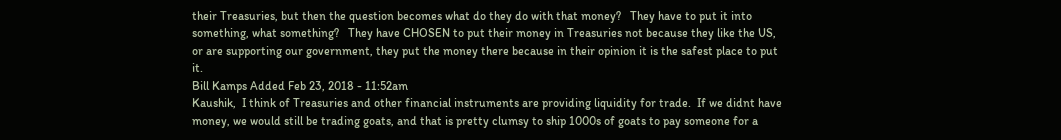their Treasuries, but then the question becomes what do they do with that money?   They have to put it into something, what something?   They have CHOSEN to put their money in Treasuries not because they like the US, or are supporting our government, they put the money there because in their opinion it is the safest place to put it.
Bill Kamps Added Feb 23, 2018 - 11:52am
Kaushik,  I think of Treasuries and other financial instruments are providing liquidity for trade.  If we didnt have money, we would still be trading goats, and that is pretty clumsy to ship 1000s of goats to pay someone for a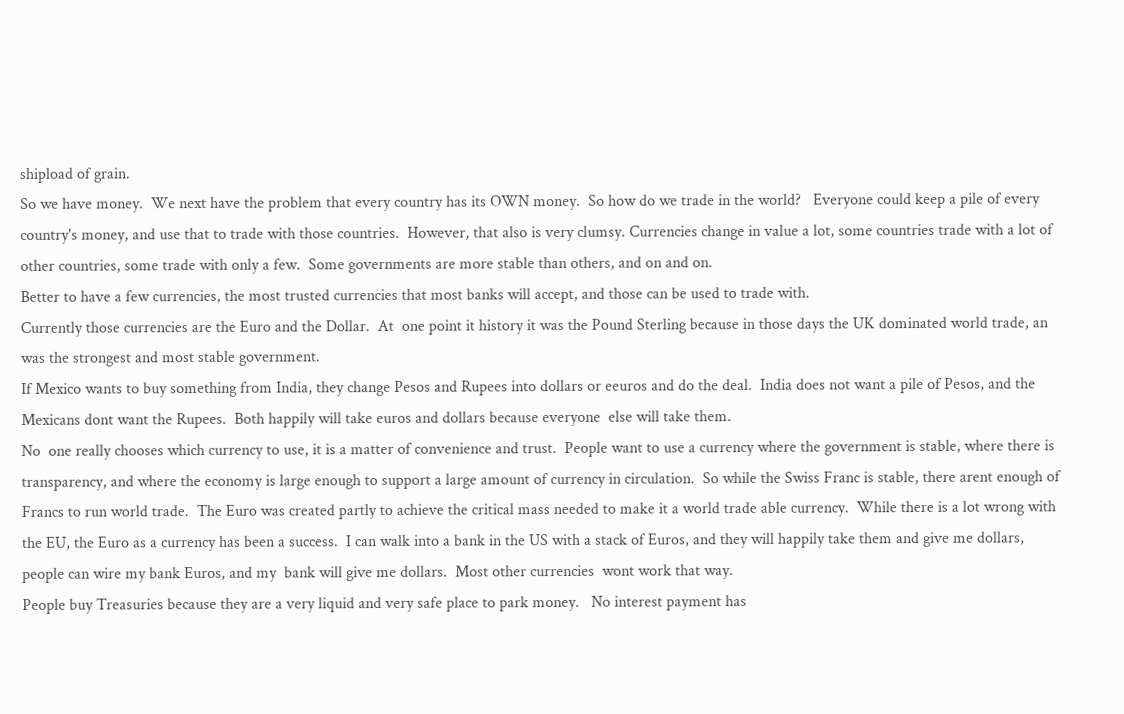shipload of grain.
So we have money.  We next have the problem that every country has its OWN money.  So how do we trade in the world?   Everyone could keep a pile of every country's money, and use that to trade with those countries.  However, that also is very clumsy. Currencies change in value a lot, some countries trade with a lot of other countries, some trade with only a few.  Some governments are more stable than others, and on and on.
Better to have a few currencies, the most trusted currencies that most banks will accept, and those can be used to trade with.
Currently those currencies are the Euro and the Dollar.  At  one point it history it was the Pound Sterling because in those days the UK dominated world trade, an was the strongest and most stable government.
If Mexico wants to buy something from India, they change Pesos and Rupees into dollars or eeuros and do the deal.  India does not want a pile of Pesos, and the Mexicans dont want the Rupees.  Both happily will take euros and dollars because everyone  else will take them.
No  one really chooses which currency to use, it is a matter of convenience and trust.  People want to use a currency where the government is stable, where there is transparency, and where the economy is large enough to support a large amount of currency in circulation.  So while the Swiss Franc is stable, there arent enough of Francs to run world trade.  The Euro was created partly to achieve the critical mass needed to make it a world trade able currency.  While there is a lot wrong with the EU, the Euro as a currency has been a success.  I can walk into a bank in the US with a stack of Euros, and they will happily take them and give me dollars, people can wire my bank Euros, and my  bank will give me dollars.  Most other currencies  wont work that way.
People buy Treasuries because they are a very liquid and very safe place to park money.   No interest payment has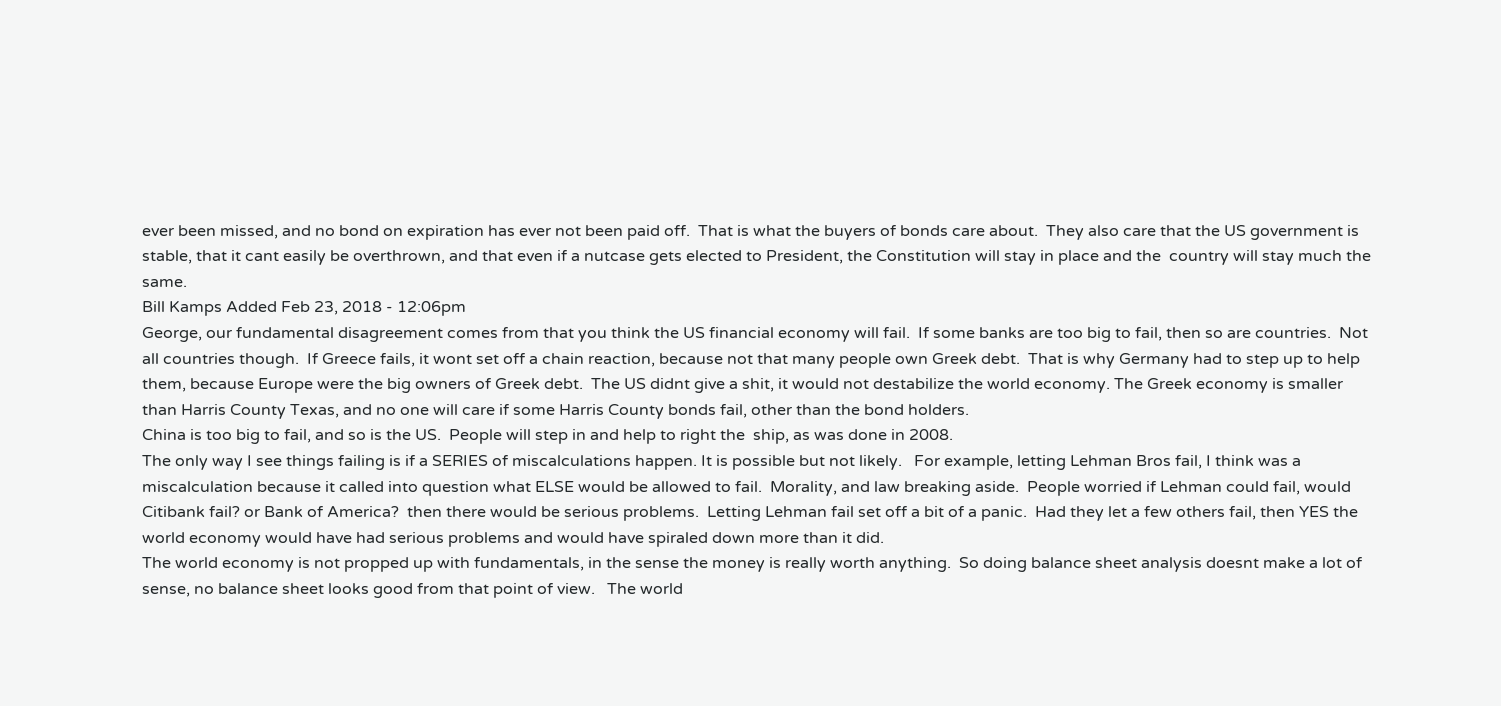ever been missed, and no bond on expiration has ever not been paid off.  That is what the buyers of bonds care about.  They also care that the US government is stable, that it cant easily be overthrown, and that even if a nutcase gets elected to President, the Constitution will stay in place and the  country will stay much the same.
Bill Kamps Added Feb 23, 2018 - 12:06pm
George, our fundamental disagreement comes from that you think the US financial economy will fail.  If some banks are too big to fail, then so are countries.  Not all countries though.  If Greece fails, it wont set off a chain reaction, because not that many people own Greek debt.  That is why Germany had to step up to help them, because Europe were the big owners of Greek debt.  The US didnt give a shit, it would not destabilize the world economy. The Greek economy is smaller than Harris County Texas, and no one will care if some Harris County bonds fail, other than the bond holders.
China is too big to fail, and so is the US.  People will step in and help to right the  ship, as was done in 2008.
The only way I see things failing is if a SERIES of miscalculations happen. It is possible but not likely.   For example, letting Lehman Bros fail, I think was a miscalculation because it called into question what ELSE would be allowed to fail.  Morality, and law breaking aside.  People worried if Lehman could fail, would Citibank fail? or Bank of America?  then there would be serious problems.  Letting Lehman fail set off a bit of a panic.  Had they let a few others fail, then YES the world economy would have had serious problems and would have spiraled down more than it did.
The world economy is not propped up with fundamentals, in the sense the money is really worth anything.  So doing balance sheet analysis doesnt make a lot of sense, no balance sheet looks good from that point of view.   The world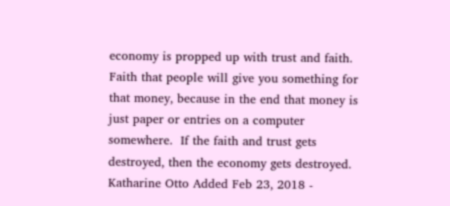economy is propped up with trust and faith.  Faith that people will give you something for that money, because in the end that money is just paper or entries on a computer somewhere.  If the faith and trust gets destroyed, then the economy gets destroyed.
Katharine Otto Added Feb 23, 2018 -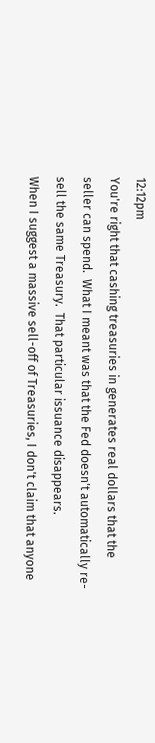12:12pm
You're right that cashing treasuries in generates real dollars that the seller can spend.  What I meant was that the Fed doesn't automatically re-sell the same Treasury.  That particular issuance disappears.
When I suggest a massive sell-off of Treasuries, I don't claim that anyone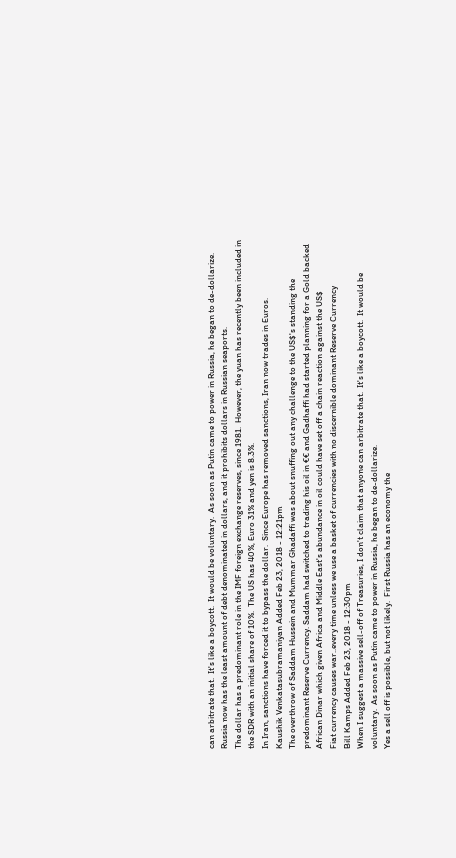can arbitrate that.  It's like a boycott.  It would be voluntary.  As soon as Putin came to power in Russia, he began to de-dollarize.  Russia now has the least amount of debt denominated in dollars, and it prohibits dollars in Russian seaports.
The dollar has a predominant role in the IMF foreign exchange reserves, since 1981.  However, the yuan has recently been included in the SDR with an initial share of 10%.  The US has 40%, Euro 31% and yen is 8.3%.
In Iran, sanctions have forced it to bypass the dollar.  Since Europe has removed sanctions, Iran now trades in Euros.
Kaushik Venkatasubramaniyan Added Feb 23, 2018 - 12:21pm
The overthrow of Saddam Hussein and Mummar Ghadaffi was about snuffing out any challenge to the US$'s standing the predominant Reserve Currency. Saddam had switched to trading his oil in €€ and Gadhaffi had started planning for a Gold backed African Dinar which given Africa and Middle East's abundance in oil could have set off a chain reaction against the US$
Fiat currency causes war..every time unless we use a basket of currencies with no discernible dominant Reserve Currency
Bill Kamps Added Feb 23, 2018 - 12:30pm
When I suggest a massive sell-off of Treasuries, I don't claim that anyone can arbitrate that.  It's like a boycott.  It would be voluntary.  As soon as Putin came to power in Russia, he began to de-dollarize.
Yes a sell off is possible, but not likely.  First Russia has an economy the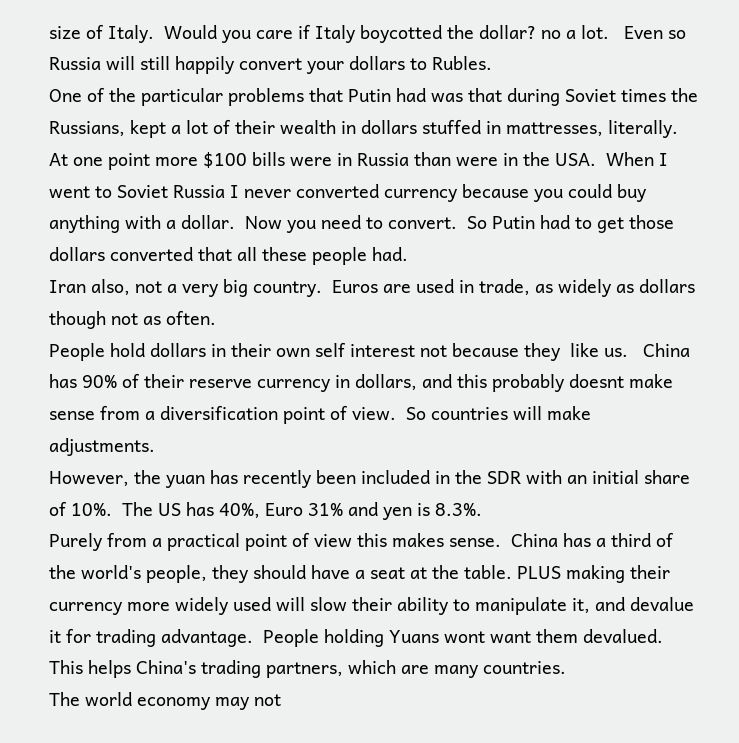size of Italy.  Would you care if Italy boycotted the dollar? no a lot.   Even so Russia will still happily convert your dollars to Rubles.
One of the particular problems that Putin had was that during Soviet times the Russians, kept a lot of their wealth in dollars stuffed in mattresses, literally.  At one point more $100 bills were in Russia than were in the USA.  When I went to Soviet Russia I never converted currency because you could buy anything with a dollar.  Now you need to convert.  So Putin had to get those dollars converted that all these people had.
Iran also, not a very big country.  Euros are used in trade, as widely as dollars though not as often.
People hold dollars in their own self interest not because they  like us.   China has 90% of their reserve currency in dollars, and this probably doesnt make sense from a diversification point of view.  So countries will make adjustments.
However, the yuan has recently been included in the SDR with an initial share of 10%.  The US has 40%, Euro 31% and yen is 8.3%.
Purely from a practical point of view this makes sense.  China has a third of the world's people, they should have a seat at the table. PLUS making their currency more widely used will slow their ability to manipulate it, and devalue it for trading advantage.  People holding Yuans wont want them devalued.  This helps China's trading partners, which are many countries.
The world economy may not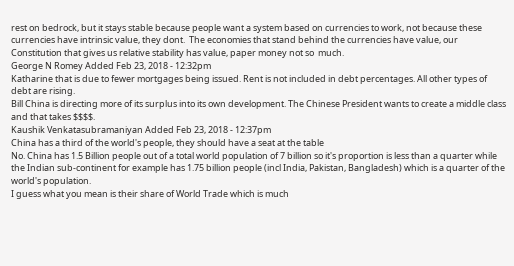rest on bedrock, but it stays stable because people want a system based on currencies to work, not because these currencies have intrinsic value, they dont.  The economies that stand behind the currencies have value, our Constitution that gives us relative stability has value, paper money not so  much.
George N Romey Added Feb 23, 2018 - 12:32pm
Katharine that is due to fewer mortgages being issued. Rent is not included in debt percentages. All other types of debt are rising.
Bill China is directing more of its surplus into its own development. The Chinese President wants to create a middle class and that takes $$$$.
Kaushik Venkatasubramaniyan Added Feb 23, 2018 - 12:37pm
China has a third of the world's people, they should have a seat at the table
No. China has 1.5 Billion people out of a total world population of 7 billion so it's proportion is less than a quarter while the Indian sub-continent for example has 1.75 billion people (incl India, Pakistan, Bangladesh) which is a quarter of the world's population.
I guess what you mean is their share of World Trade which is much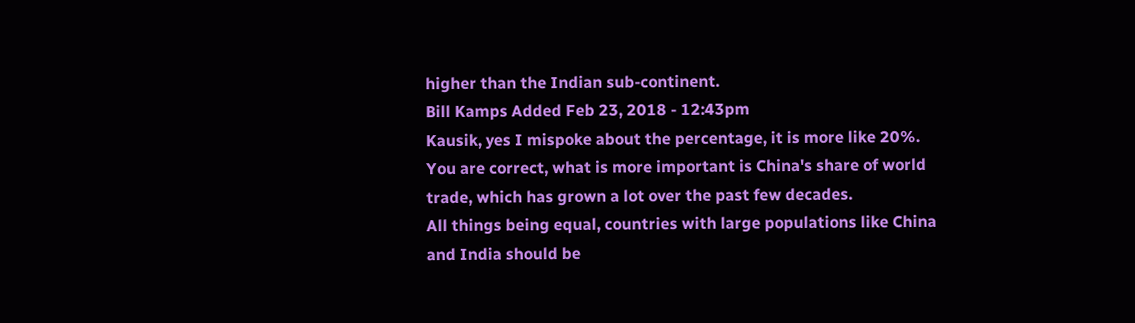higher than the Indian sub-continent.
Bill Kamps Added Feb 23, 2018 - 12:43pm
Kausik, yes I mispoke about the percentage, it is more like 20%.
You are correct, what is more important is China's share of world trade, which has grown a lot over the past few decades.
All things being equal, countries with large populations like China and India should be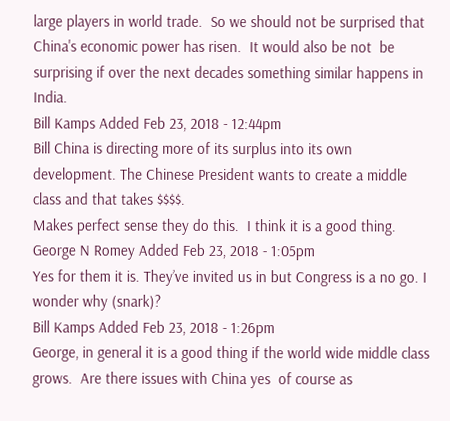large players in world trade.  So we should not be surprised that China's economic power has risen.  It would also be not  be surprising if over the next decades something similar happens in India.
Bill Kamps Added Feb 23, 2018 - 12:44pm
Bill China is directing more of its surplus into its own development. The Chinese President wants to create a middle class and that takes $$$$.
Makes perfect sense they do this.  I think it is a good thing.
George N Romey Added Feb 23, 2018 - 1:05pm
Yes for them it is. They’ve invited us in but Congress is a no go. I wonder why (snark)?
Bill Kamps Added Feb 23, 2018 - 1:26pm
George, in general it is a good thing if the world wide middle class grows.  Are there issues with China yes  of course as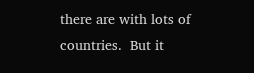there are with lots of countries.  But it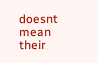doesnt mean their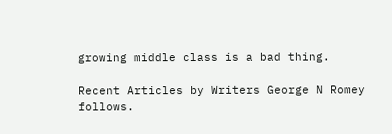growing middle class is a bad thing.

Recent Articles by Writers George N Romey follows.